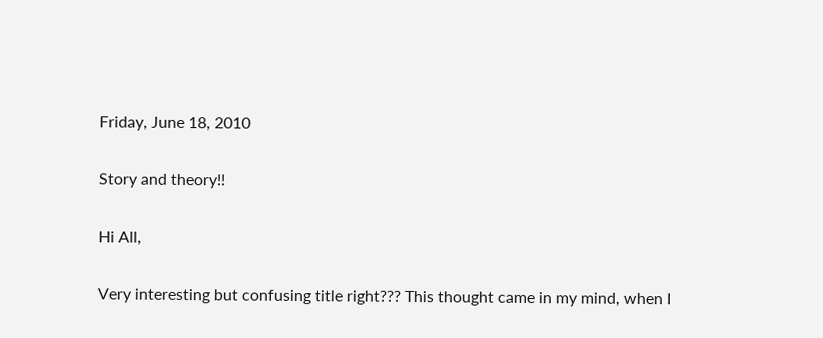Friday, June 18, 2010

Story and theory!!

Hi All,

Very interesting but confusing title right??? This thought came in my mind, when I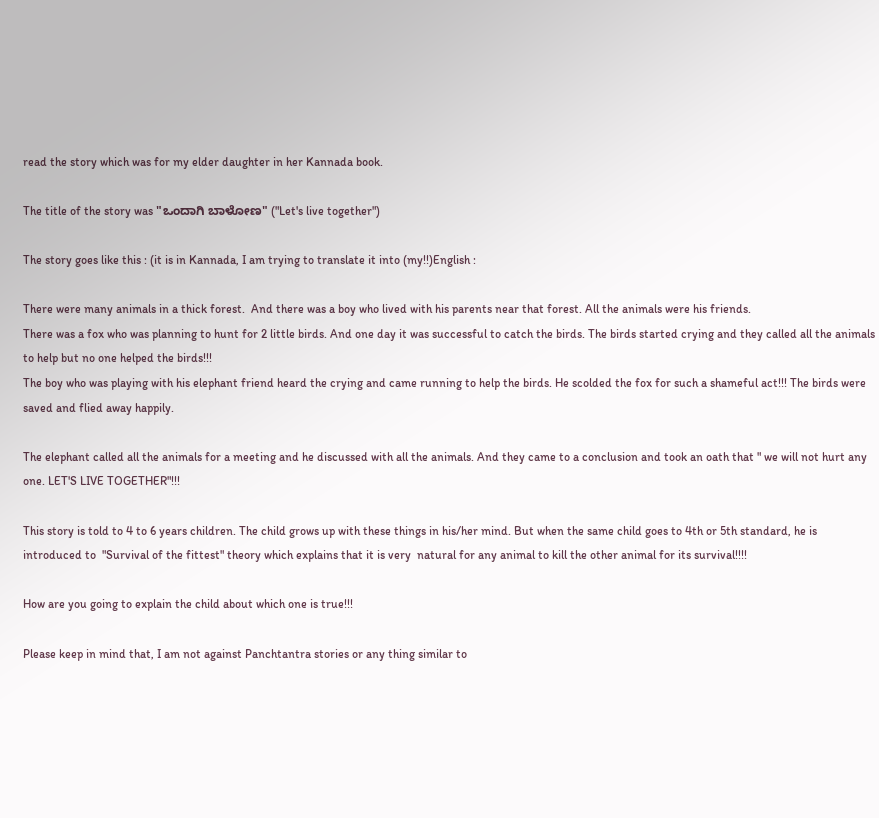read the story which was for my elder daughter in her Kannada book.

The title of the story was "ಒಂದಾಗಿ ಬಾಳೋಣ" ("Let's live together")

The story goes like this : (it is in Kannada, I am trying to translate it into (my!!)English :

There were many animals in a thick forest.  And there was a boy who lived with his parents near that forest. All the animals were his friends.
There was a fox who was planning to hunt for 2 little birds. And one day it was successful to catch the birds. The birds started crying and they called all the animals to help but no one helped the birds!!!
The boy who was playing with his elephant friend heard the crying and came running to help the birds. He scolded the fox for such a shameful act!!! The birds were saved and flied away happily.

The elephant called all the animals for a meeting and he discussed with all the animals. And they came to a conclusion and took an oath that " we will not hurt any one. LET'S LIVE TOGETHER"!!!

This story is told to 4 to 6 years children. The child grows up with these things in his/her mind. But when the same child goes to 4th or 5th standard, he is introduced to  "Survival of the fittest" theory which explains that it is very  natural for any animal to kill the other animal for its survival!!!!

How are you going to explain the child about which one is true!!!

Please keep in mind that, I am not against Panchtantra stories or any thing similar to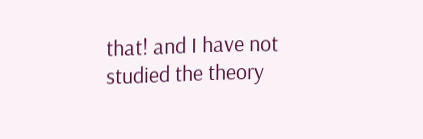that! and I have not studied the theory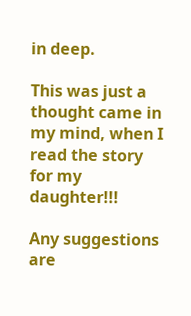in deep.

This was just a thought came in my mind, when I read the story for my daughter!!!

Any suggestions are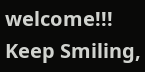welcome!!!
Keep Smiling,